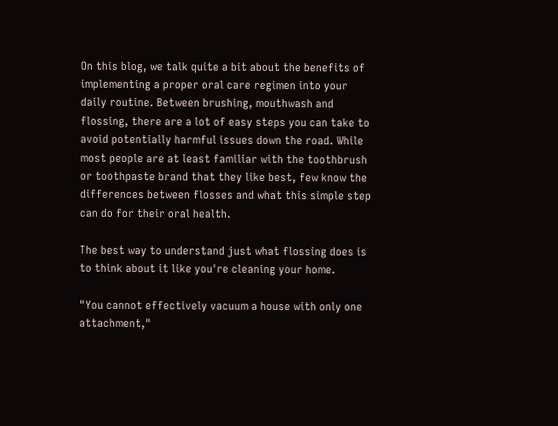On this blog, we talk quite a bit about the benefits of implementing a proper oral care regimen into your daily routine. Between brushing, mouthwash and flossing, there are a lot of easy steps you can take to avoid potentially harmful issues down the road. While most people are at least familiar with the toothbrush or toothpaste brand that they like best, few know the differences between flosses and what this simple step can do for their oral health.

The best way to understand just what flossing does is to think about it like you're cleaning your home.

"You cannot effectively vacuum a house with only one attachment,"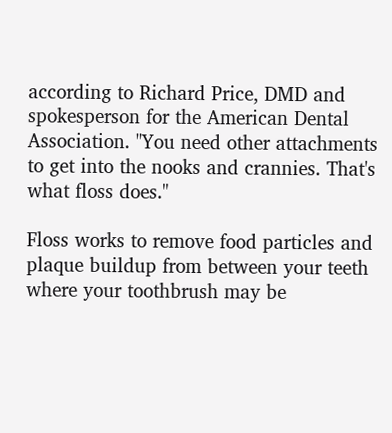according to Richard Price, DMD and spokesperson for the American Dental Association. "You need other attachments to get into the nooks and crannies. That's what floss does."

Floss works to remove food particles and plaque buildup from between your teeth where your toothbrush may be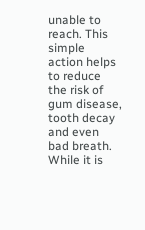unable to reach. This simple action helps to reduce the risk of gum disease, tooth decay and even bad breath. While it is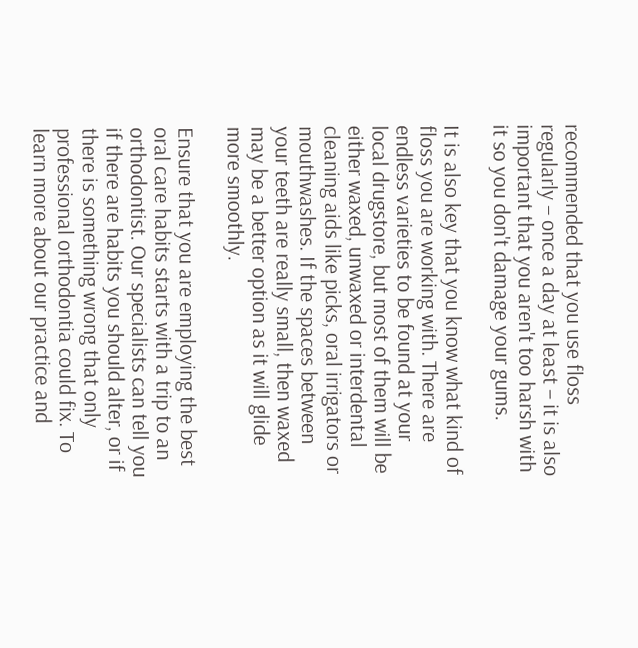recommended that you use floss regularly – once a day at least – it is also important that you aren't too harsh with it so you don't damage your gums.

It is also key that you know what kind of floss you are working with. There are endless varieties to be found at your local drugstore, but most of them will be either waxed, unwaxed or interdental cleaning aids like picks, oral irrigators or mouthwashes. If the spaces between your teeth are really small, then waxed may be a better option as it will glide more smoothly.

Ensure that you are employing the best oral care habits starts with a trip to an orthodontist. Our specialists can tell you if there are habits you should alter, or if there is something wrong that only professional orthodontia could fix. To learn more about our practice and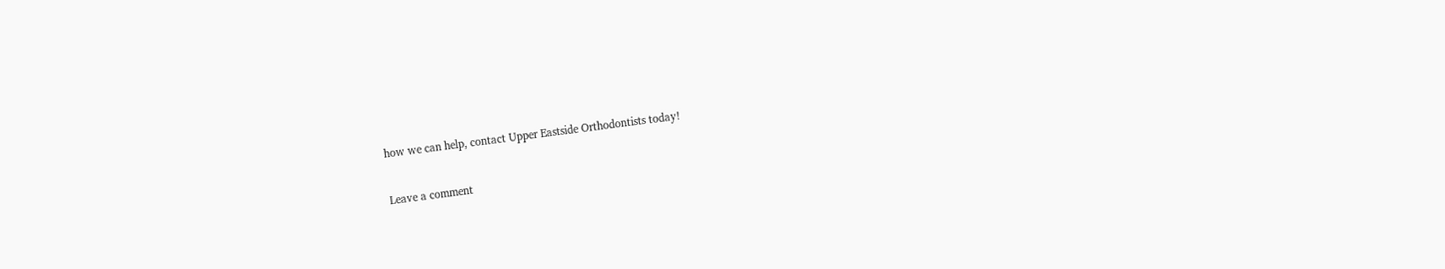how we can help, contact Upper Eastside Orthodontists today!

Leave a comment